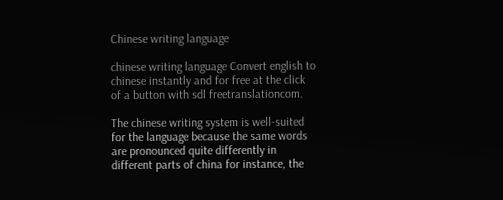Chinese writing language

chinese writing language Convert english to chinese instantly and for free at the click of a button with sdl freetranslationcom.

The chinese writing system is well-suited for the language because the same words are pronounced quite differently in different parts of china for instance, the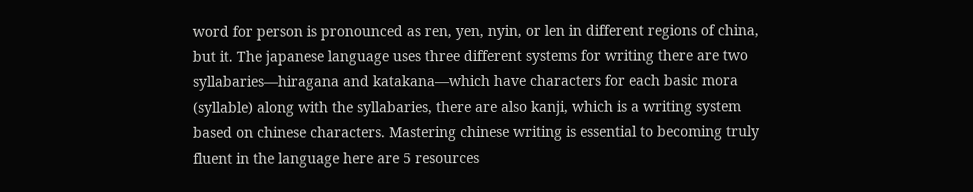word for person is pronounced as ren, yen, nyin, or len in different regions of china, but it. The japanese language uses three different systems for writing there are two syllabaries—hiragana and katakana—which have characters for each basic mora (syllable) along with the syllabaries, there are also kanji, which is a writing system based on chinese characters. Mastering chinese writing is essential to becoming truly fluent in the language here are 5 resources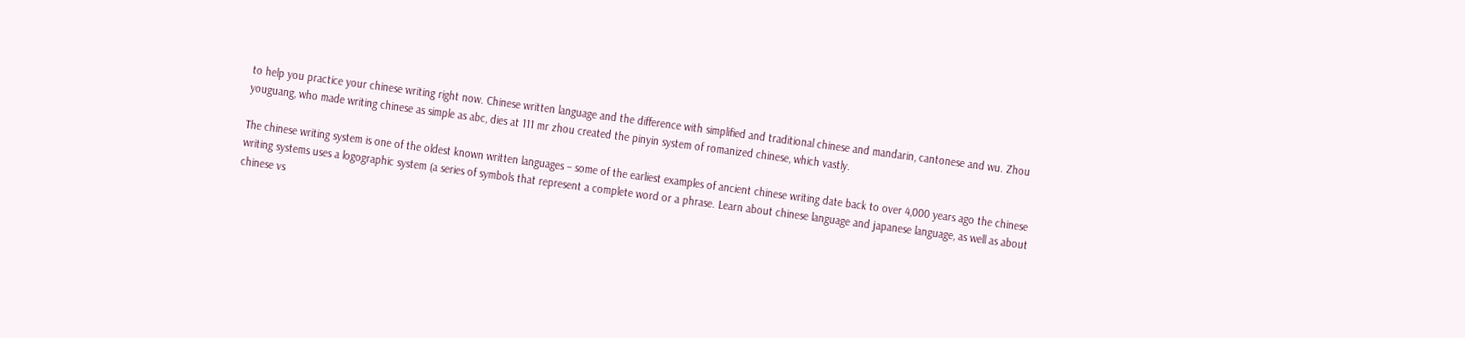to help you practice your chinese writing right now. Chinese written language and the difference with simplified and traditional chinese and mandarin, cantonese and wu. Zhou youguang, who made writing chinese as simple as abc, dies at 111 mr zhou created the pinyin system of romanized chinese, which vastly.

The chinese writing system is one of the oldest known written languages – some of the earliest examples of ancient chinese writing date back to over 4,000 years ago the chinese writing systems uses a logographic system (a series of symbols that represent a complete word or a phrase. Learn about chinese language and japanese language, as well as about chinese vs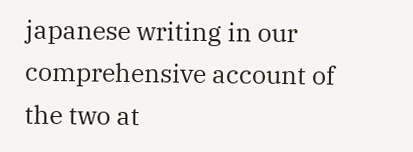japanese writing in our comprehensive account of the two at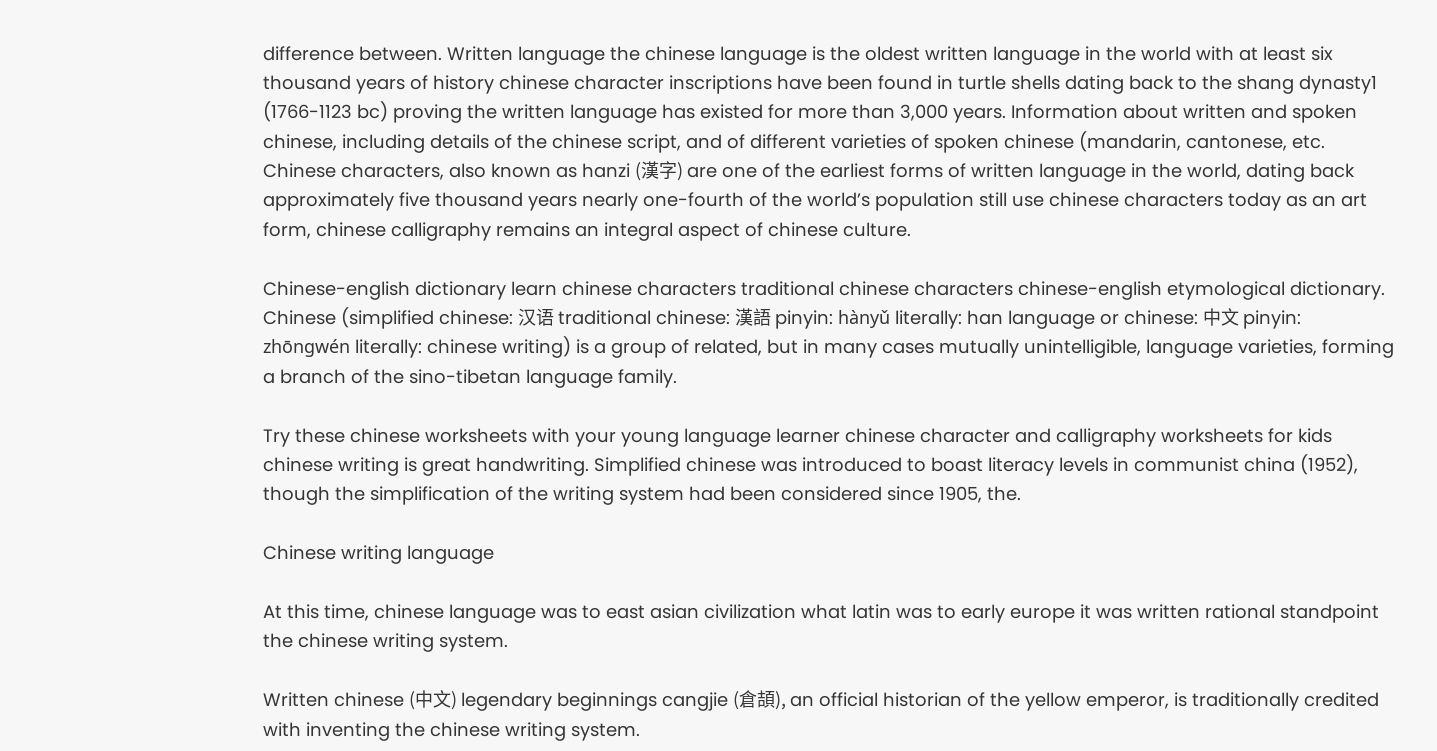difference between. Written language the chinese language is the oldest written language in the world with at least six thousand years of history chinese character inscriptions have been found in turtle shells dating back to the shang dynasty1 (1766-1123 bc) proving the written language has existed for more than 3,000 years. Information about written and spoken chinese, including details of the chinese script, and of different varieties of spoken chinese (mandarin, cantonese, etc. Chinese characters, also known as hanzi (漢字) are one of the earliest forms of written language in the world, dating back approximately five thousand years nearly one-fourth of the world’s population still use chinese characters today as an art form, chinese calligraphy remains an integral aspect of chinese culture.

Chinese-english dictionary learn chinese characters traditional chinese characters chinese-english etymological dictionary. Chinese (simplified chinese: 汉语 traditional chinese: 漢語 pinyin: hànyǔ literally: han language or chinese: 中文 pinyin: zhōngwén literally: chinese writing) is a group of related, but in many cases mutually unintelligible, language varieties, forming a branch of the sino-tibetan language family.

Try these chinese worksheets with your young language learner chinese character and calligraphy worksheets for kids chinese writing is great handwriting. Simplified chinese was introduced to boast literacy levels in communist china (1952), though the simplification of the writing system had been considered since 1905, the.

Chinese writing language

At this time, chinese language was to east asian civilization what latin was to early europe it was written rational standpoint the chinese writing system.

Written chinese (中文) legendary beginnings cangjie (倉頡), an official historian of the yellow emperor, is traditionally credited with inventing the chinese writing system.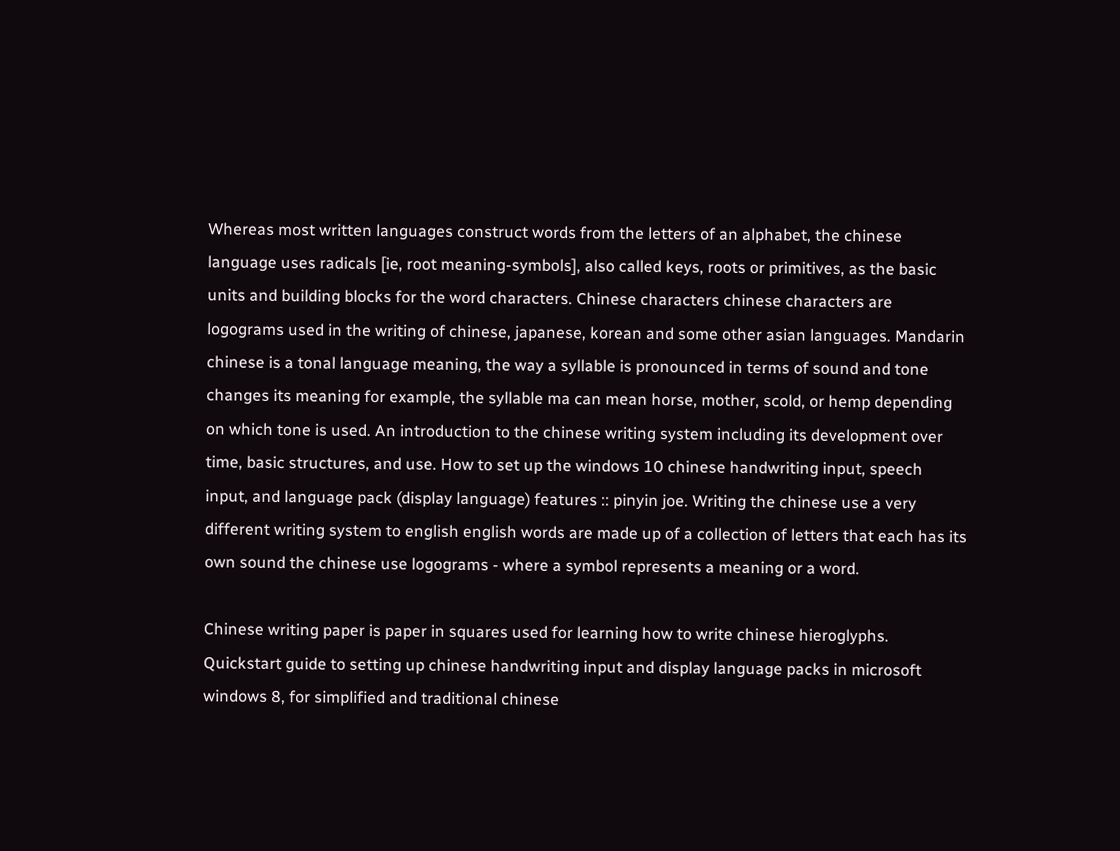Whereas most written languages construct words from the letters of an alphabet, the chinese language uses radicals [ie, root meaning-symbols], also called keys, roots or primitives, as the basic units and building blocks for the word characters. Chinese characters chinese characters are logograms used in the writing of chinese, japanese, korean and some other asian languages. Mandarin chinese is a tonal language meaning, the way a syllable is pronounced in terms of sound and tone changes its meaning for example, the syllable ma can mean horse, mother, scold, or hemp depending on which tone is used. An introduction to the chinese writing system including its development over time, basic structures, and use. How to set up the windows 10 chinese handwriting input, speech input, and language pack (display language) features :: pinyin joe. Writing the chinese use a very different writing system to english english words are made up of a collection of letters that each has its own sound the chinese use logograms - where a symbol represents a meaning or a word.

Chinese writing paper is paper in squares used for learning how to write chinese hieroglyphs. Quickstart guide to setting up chinese handwriting input and display language packs in microsoft windows 8, for simplified and traditional chinese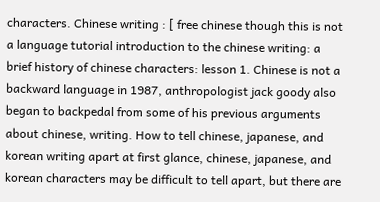characters. Chinese writing : [ free chinese though this is not a language tutorial introduction to the chinese writing: a brief history of chinese characters: lesson 1. Chinese is not a backward language in 1987, anthropologist jack goody also began to backpedal from some of his previous arguments about chinese, writing. How to tell chinese, japanese, and korean writing apart at first glance, chinese, japanese, and korean characters may be difficult to tell apart, but there are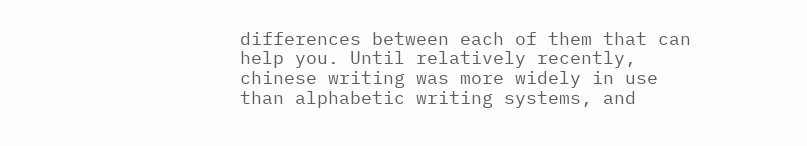differences between each of them that can help you. Until relatively recently, chinese writing was more widely in use than alphabetic writing systems, and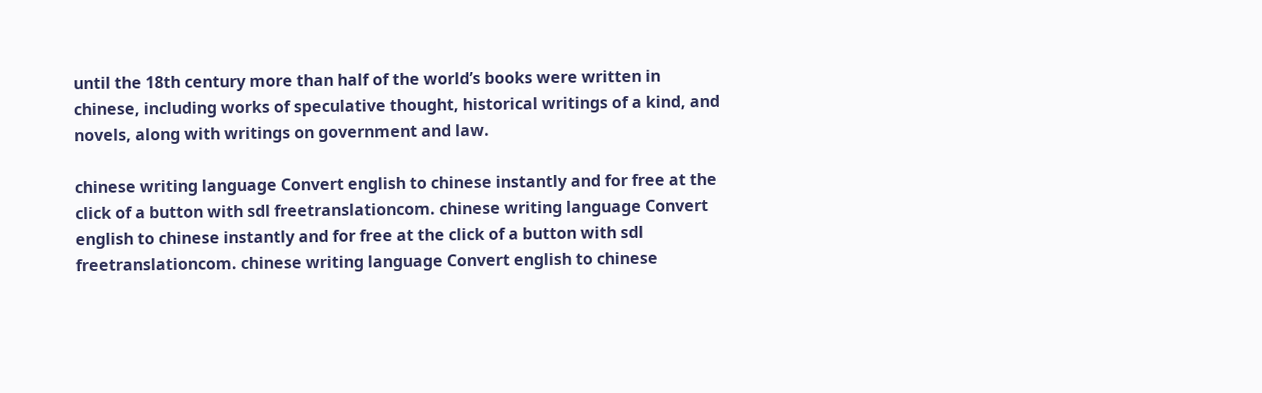until the 18th century more than half of the world’s books were written in chinese, including works of speculative thought, historical writings of a kind, and novels, along with writings on government and law.

chinese writing language Convert english to chinese instantly and for free at the click of a button with sdl freetranslationcom. chinese writing language Convert english to chinese instantly and for free at the click of a button with sdl freetranslationcom. chinese writing language Convert english to chinese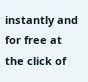instantly and for free at the click of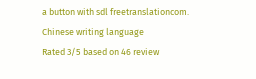a button with sdl freetranslationcom.
Chinese writing language
Rated 3/5 based on 46 review